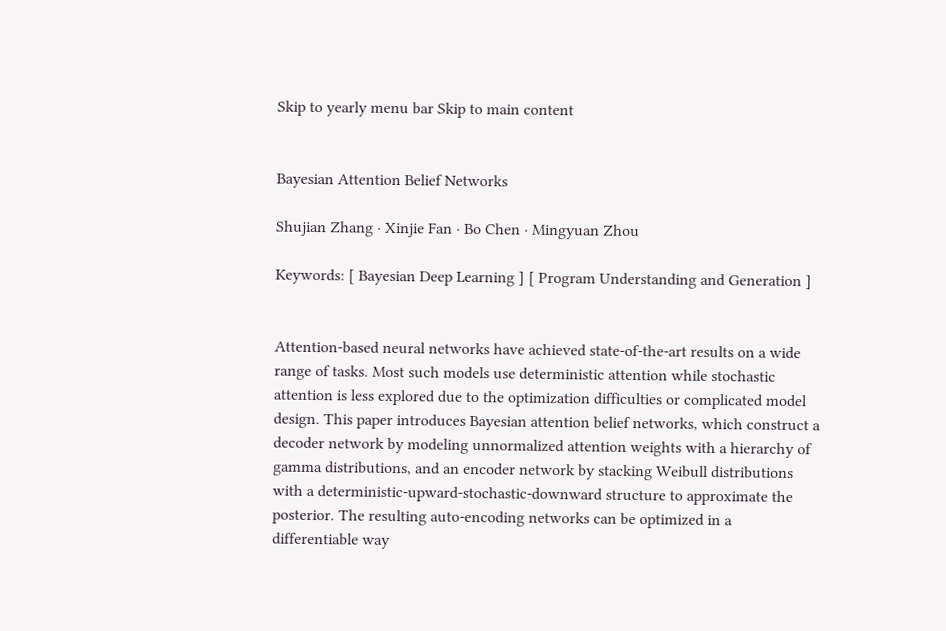Skip to yearly menu bar Skip to main content


Bayesian Attention Belief Networks

Shujian Zhang · Xinjie Fan · Bo Chen · Mingyuan Zhou

Keywords: [ Bayesian Deep Learning ] [ Program Understanding and Generation ]


Attention-based neural networks have achieved state-of-the-art results on a wide range of tasks. Most such models use deterministic attention while stochastic attention is less explored due to the optimization difficulties or complicated model design. This paper introduces Bayesian attention belief networks, which construct a decoder network by modeling unnormalized attention weights with a hierarchy of gamma distributions, and an encoder network by stacking Weibull distributions with a deterministic-upward-stochastic-downward structure to approximate the posterior. The resulting auto-encoding networks can be optimized in a differentiable way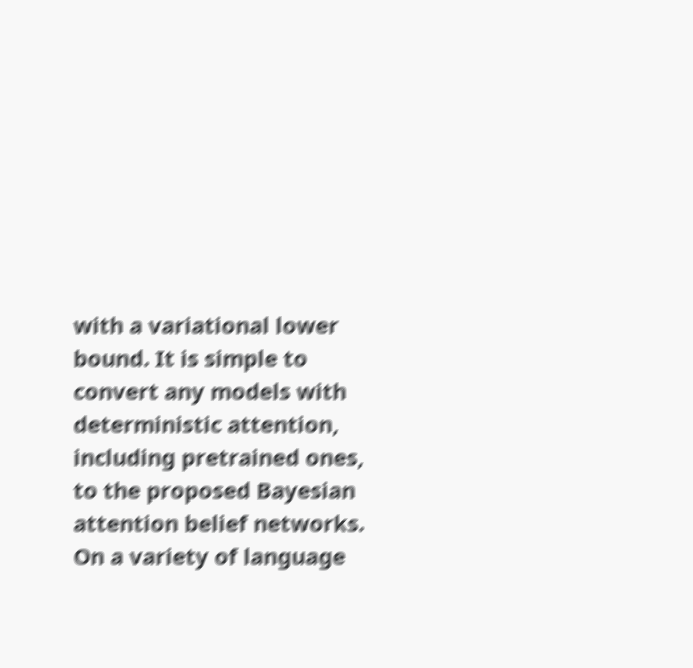with a variational lower bound. It is simple to convert any models with deterministic attention, including pretrained ones, to the proposed Bayesian attention belief networks. On a variety of language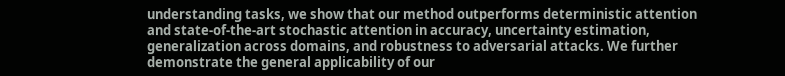understanding tasks, we show that our method outperforms deterministic attention and state-of-the-art stochastic attention in accuracy, uncertainty estimation, generalization across domains, and robustness to adversarial attacks. We further demonstrate the general applicability of our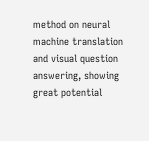method on neural machine translation and visual question answering, showing great potential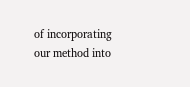of incorporating our method into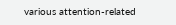various attention-related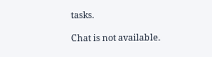tasks.

Chat is not available.